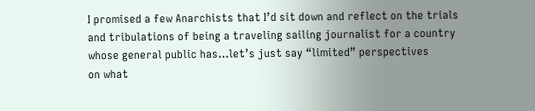I promised a few Anarchists that I’d sit down and reflect on the trials
and tribulations of being a traveling sailing journalist for a country
whose general public has…let’s just say “limited” perspectives
on what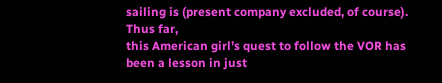sailing is (present company excluded, of course). Thus far,
this American girl’s quest to follow the VOR has been a lesson in just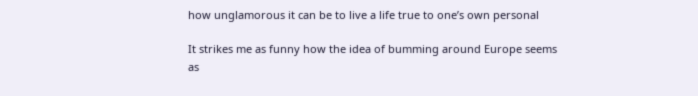how unglamorous it can be to live a life true to one’s own personal

It strikes me as funny how the idea of bumming around Europe seems
as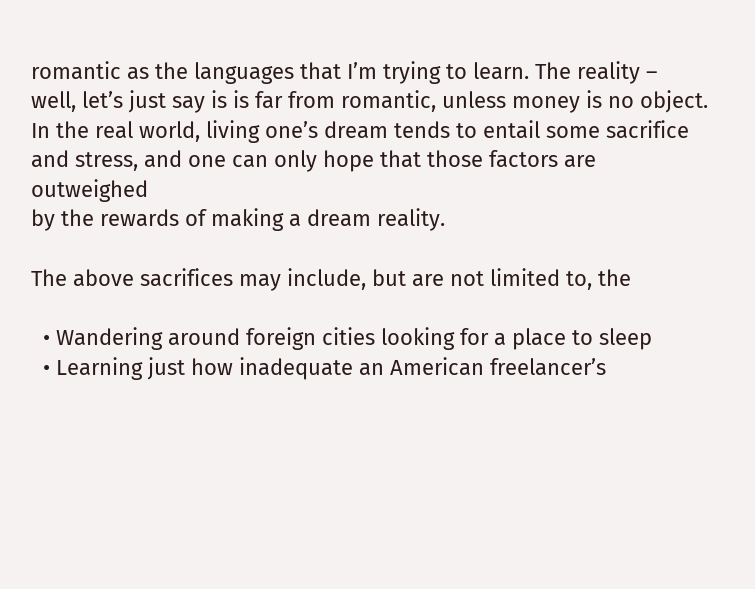romantic as the languages that I’m trying to learn. The reality –
well, let’s just say is is far from romantic, unless money is no object.
In the real world, living one’s dream tends to entail some sacrifice
and stress, and one can only hope that those factors are outweighed
by the rewards of making a dream reality.

The above sacrifices may include, but are not limited to, the

  • Wandering around foreign cities looking for a place to sleep
  • Learning just how inadequate an American freelancer’s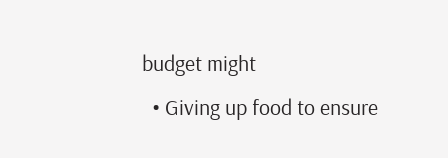budget might
  • Giving up food to ensure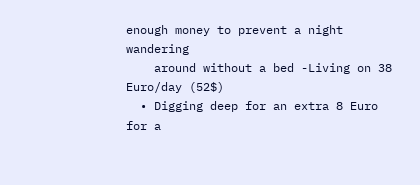enough money to prevent a night wandering
    around without a bed -Living on 38 Euro/day (52$)
  • Digging deep for an extra 8 Euro for a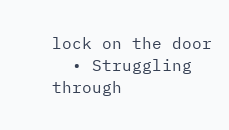lock on the door
  • Struggling through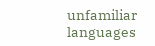unfamiliar languages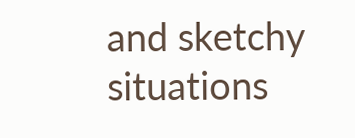and sketchy situations